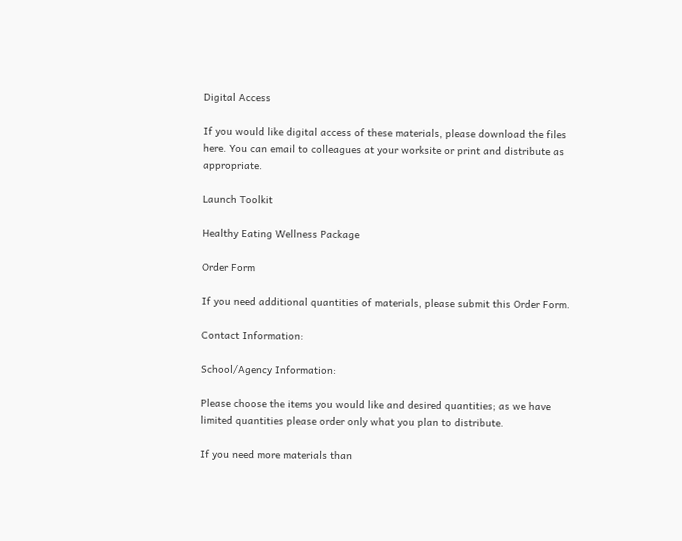Digital Access

If you would like digital access of these materials, please download the files here. You can email to colleagues at your worksite or print and distribute as appropriate.

Launch Toolkit

Healthy Eating Wellness Package

Order Form

If you need additional quantities of materials, please submit this Order Form.

Contact Information:

School/Agency Information:

Please choose the items you would like and desired quantities; as we have limited quantities please order only what you plan to distribute.

If you need more materials than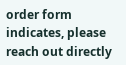order form indicates, please reach out directly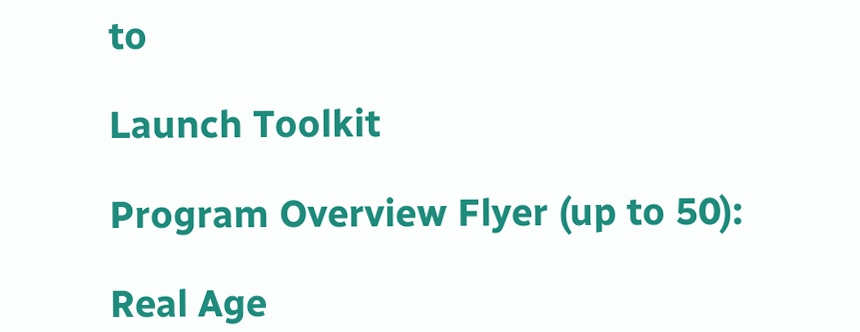to

Launch Toolkit

Program Overview Flyer (up to 50):

Real Age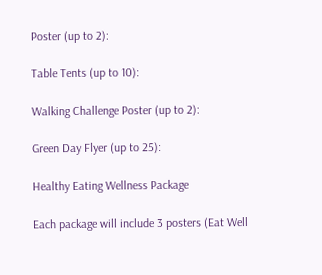Poster (up to 2):

Table Tents (up to 10):

Walking Challenge Poster (up to 2):

Green Day Flyer (up to 25):

Healthy Eating Wellness Package

Each package will include 3 posters (Eat Well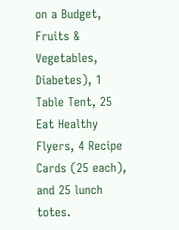on a Budget, Fruits & Vegetables, Diabetes), 1 Table Tent, 25 Eat Healthy Flyers, 4 Recipe Cards (25 each), and 25 lunch totes.